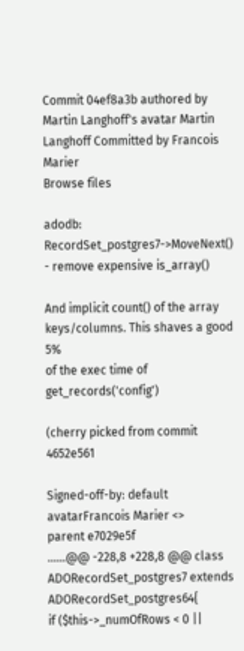Commit 04ef8a3b authored by Martin Langhoff's avatar Martin Langhoff Committed by Francois Marier
Browse files

adodb: RecordSet_postgres7->MoveNext() - remove expensive is_array()

And implicit count() of the array keys/columns. This shaves a good 5%
of the exec time of get_records('config')

(cherry picked from commit 4652e561

Signed-off-by: default avatarFrancois Marier <>
parent e7029e5f
......@@ -228,8 +228,8 @@ class ADORecordSet_postgres7 extends ADORecordSet_postgres64{
if ($this->_numOfRows < 0 ||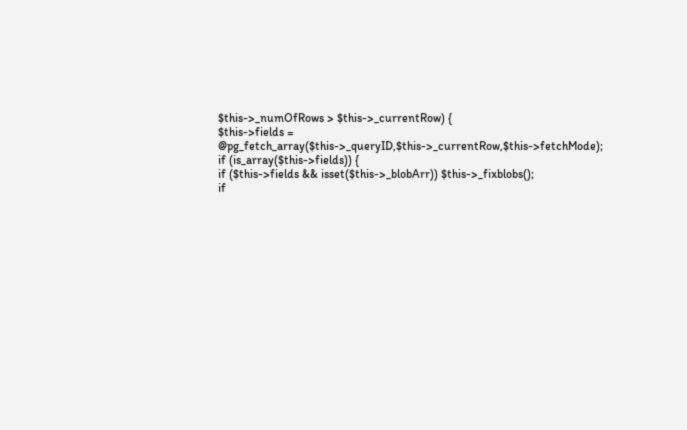$this->_numOfRows > $this->_currentRow) {
$this->fields = @pg_fetch_array($this->_queryID,$this->_currentRow,$this->fetchMode);
if (is_array($this->fields)) {
if ($this->fields && isset($this->_blobArr)) $this->_fixblobs();
if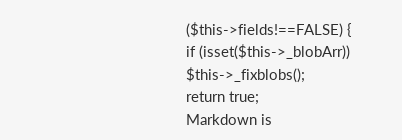($this->fields!==FALSE) {
if (isset($this->_blobArr)) $this->_fixblobs();
return true;
Markdown is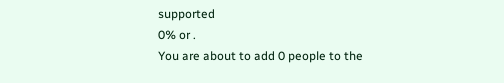supported
0% or .
You are about to add 0 people to the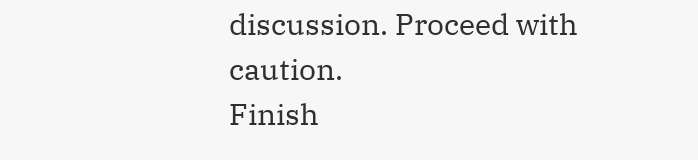discussion. Proceed with caution.
Finish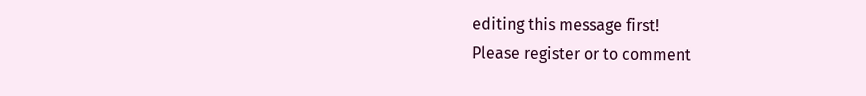editing this message first!
Please register or to comment